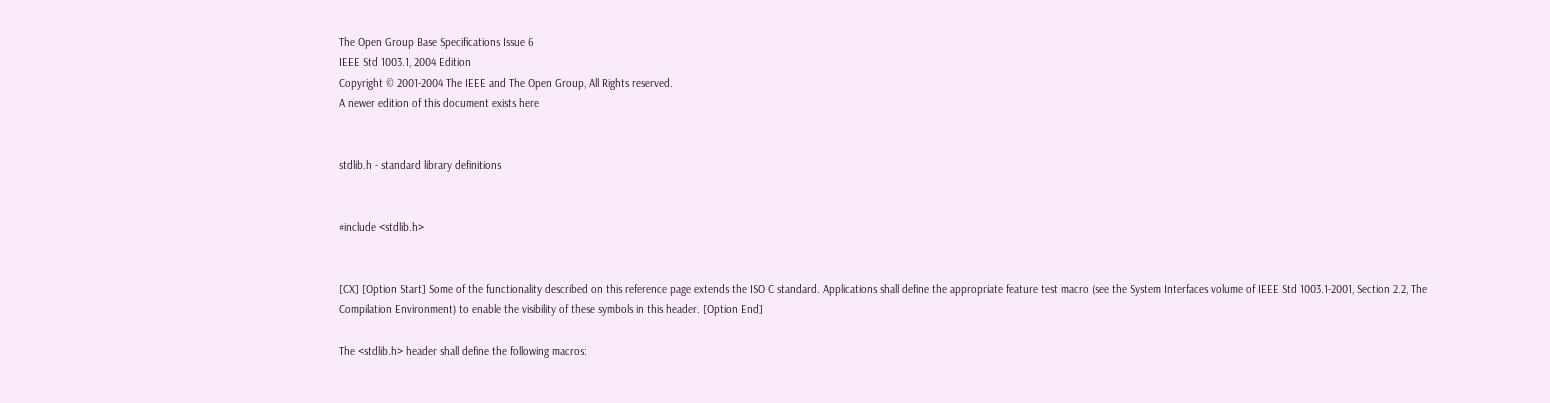The Open Group Base Specifications Issue 6
IEEE Std 1003.1, 2004 Edition
Copyright © 2001-2004 The IEEE and The Open Group, All Rights reserved.
A newer edition of this document exists here


stdlib.h - standard library definitions


#include <stdlib.h>


[CX] [Option Start] Some of the functionality described on this reference page extends the ISO C standard. Applications shall define the appropriate feature test macro (see the System Interfaces volume of IEEE Std 1003.1-2001, Section 2.2, The Compilation Environment) to enable the visibility of these symbols in this header. [Option End]

The <stdlib.h> header shall define the following macros: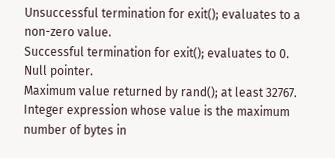Unsuccessful termination for exit(); evaluates to a non-zero value.
Successful termination for exit(); evaluates to 0.
Null pointer.
Maximum value returned by rand(); at least 32767.
Integer expression whose value is the maximum number of bytes in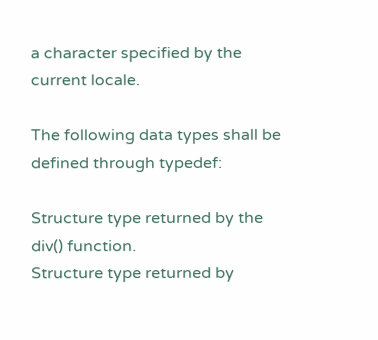a character specified by the current locale.

The following data types shall be defined through typedef:

Structure type returned by the div() function.
Structure type returned by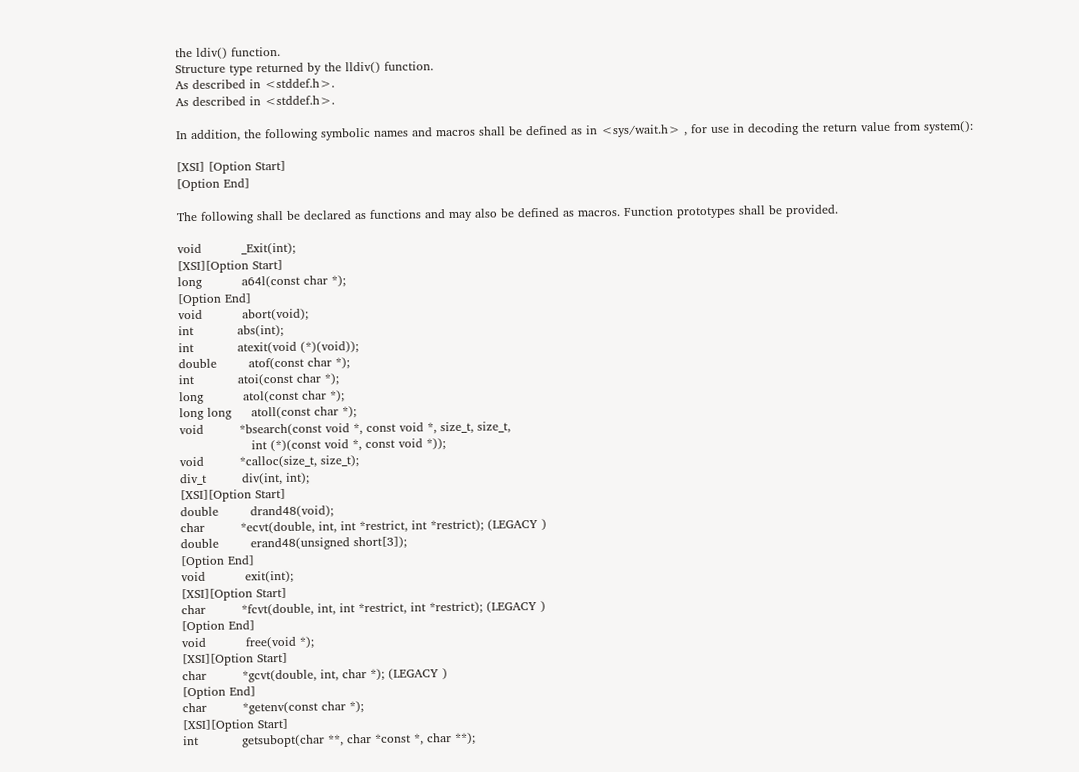the ldiv() function.
Structure type returned by the lldiv() function.
As described in <stddef.h>.
As described in <stddef.h>.

In addition, the following symbolic names and macros shall be defined as in <sys/wait.h> , for use in decoding the return value from system():

[XSI] [Option Start]
[Option End]

The following shall be declared as functions and may also be defined as macros. Function prototypes shall be provided.

void          _Exit(int);
[XSI][Option Start]
long          a64l(const char *);
[Option End]
void          abort(void);
int           abs(int);
int           atexit(void (*)(void));
double        atof(const char *);
int           atoi(const char *);
long          atol(const char *);
long long     atoll(const char *);
void         *bsearch(const void *, const void *, size_t, size_t,
                  int (*)(const void *, const void *));
void         *calloc(size_t, size_t);
div_t         div(int, int);
[XSI][Option Start]
double        drand48(void);
char         *ecvt(double, int, int *restrict, int *restrict); (LEGACY )
double        erand48(unsigned short[3]);
[Option End]
void          exit(int);
[XSI][Option Start]
char         *fcvt(double, int, int *restrict, int *restrict); (LEGACY )
[Option End]
void          free(void *);
[XSI][Option Start]
char         *gcvt(double, int, char *); (LEGACY )
[Option End]
char         *getenv(const char *);
[XSI][Option Start]
int           getsubopt(char **, char *const *, char **);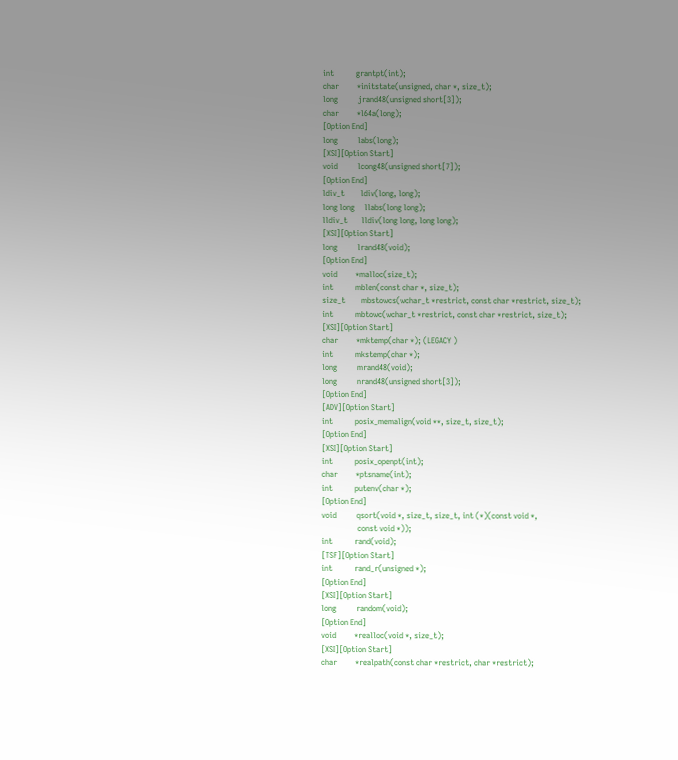int           grantpt(int);
char         *initstate(unsigned, char *, size_t);
long          jrand48(unsigned short[3]);
char         *l64a(long);
[Option End]
long          labs(long);
[XSI][Option Start]
void          lcong48(unsigned short[7]);
[Option End]
ldiv_t        ldiv(long, long);
long long     llabs(long long);
lldiv_t       lldiv(long long, long long);
[XSI][Option Start]
long          lrand48(void);
[Option End]
void         *malloc(size_t);
int           mblen(const char *, size_t);
size_t        mbstowcs(wchar_t *restrict, const char *restrict, size_t);
int           mbtowc(wchar_t *restrict, const char *restrict, size_t);
[XSI][Option Start]
char         *mktemp(char *); (LEGACY )
int           mkstemp(char *);
long          mrand48(void);
long          nrand48(unsigned short[3]);
[Option End]
[ADV][Option Start]
int           posix_memalign(void **, size_t, size_t);
[Option End]
[XSI][Option Start]
int           posix_openpt(int);
char         *ptsname(int);
int           putenv(char *);
[Option End]
void          qsort(void *, size_t, size_t, int (*)(const void *,
                  const void *));
int           rand(void);
[TSF][Option Start]
int           rand_r(unsigned *);
[Option End]
[XSI][Option Start]
long          random(void);
[Option End]
void         *realloc(void *, size_t);
[XSI][Option Start]
char         *realpath(const char *restrict, char *restrict);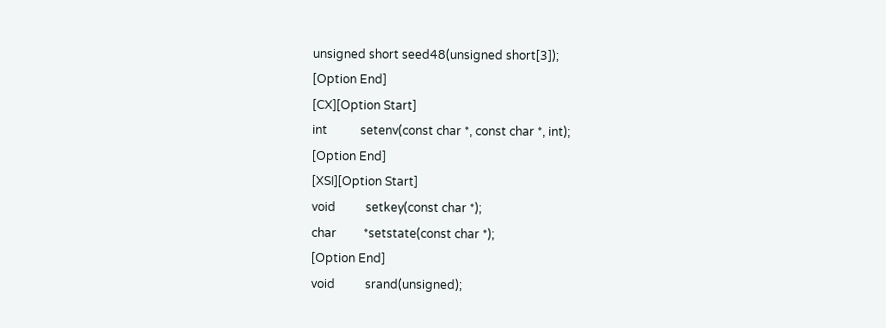unsigned short seed48(unsigned short[3]);
[Option End]
[CX][Option Start]
int           setenv(const char *, const char *, int);
[Option End]
[XSI][Option Start]
void          setkey(const char *);
char         *setstate(const char *);
[Option End]
void          srand(unsigned);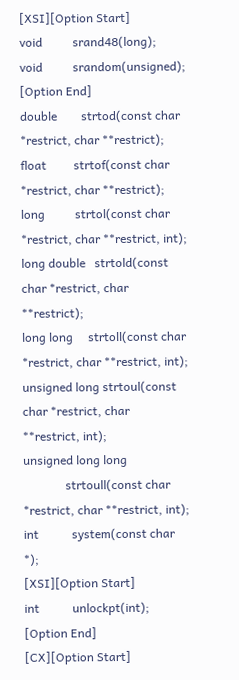[XSI][Option Start]
void          srand48(long);
void          srandom(unsigned);
[Option End]
double        strtod(const char *restrict, char **restrict);
float         strtof(const char *restrict, char **restrict);
long          strtol(const char *restrict, char **restrict, int);
long double   strtold(const char *restrict, char **restrict);
long long     strtoll(const char *restrict, char **restrict, int);
unsigned long strtoul(const char *restrict, char **restrict, int);
unsigned long long
              strtoull(const char *restrict, char **restrict, int);
int           system(const char *);
[XSI][Option Start]
int           unlockpt(int);
[Option End]
[CX][Option Start]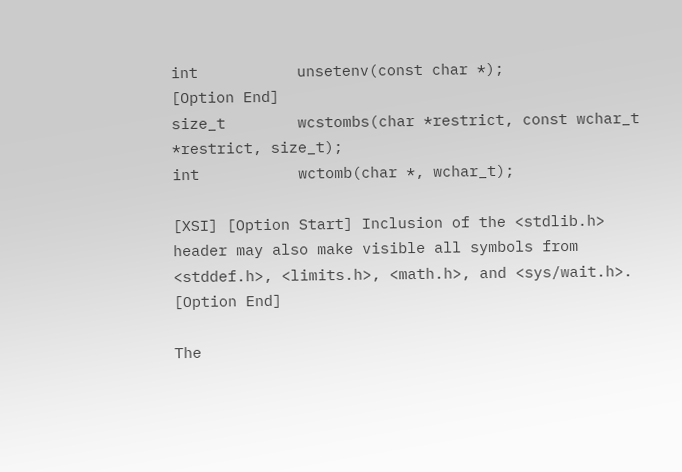int           unsetenv(const char *);
[Option End]
size_t        wcstombs(char *restrict, const wchar_t *restrict, size_t);
int           wctomb(char *, wchar_t);

[XSI] [Option Start] Inclusion of the <stdlib.h> header may also make visible all symbols from <stddef.h>, <limits.h>, <math.h>, and <sys/wait.h>. [Option End]

The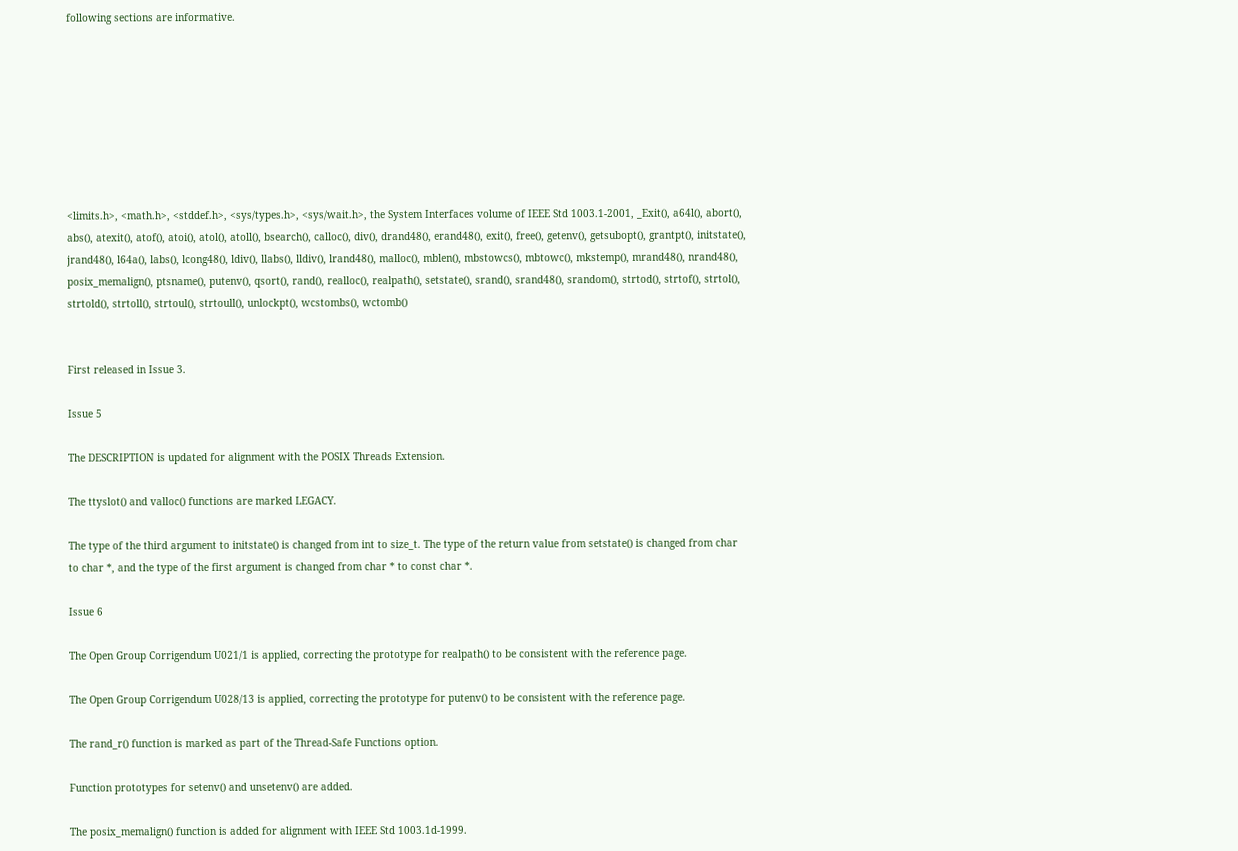following sections are informative.








<limits.h>, <math.h>, <stddef.h>, <sys/types.h>, <sys/wait.h>, the System Interfaces volume of IEEE Std 1003.1-2001, _Exit(), a64l(), abort(), abs(), atexit(), atof(), atoi(), atol(), atoll(), bsearch(), calloc(), div(), drand48(), erand48(), exit(), free(), getenv(), getsubopt(), grantpt(), initstate(), jrand48(), l64a(), labs(), lcong48(), ldiv(), llabs(), lldiv(), lrand48(), malloc(), mblen(), mbstowcs(), mbtowc(), mkstemp(), mrand48(), nrand48(), posix_memalign(), ptsname(), putenv(), qsort(), rand(), realloc(), realpath(), setstate(), srand(), srand48(), srandom(), strtod(), strtof(), strtol(), strtold(), strtoll(), strtoul(), strtoull(), unlockpt(), wcstombs(), wctomb()


First released in Issue 3.

Issue 5

The DESCRIPTION is updated for alignment with the POSIX Threads Extension.

The ttyslot() and valloc() functions are marked LEGACY.

The type of the third argument to initstate() is changed from int to size_t. The type of the return value from setstate() is changed from char to char *, and the type of the first argument is changed from char * to const char *.

Issue 6

The Open Group Corrigendum U021/1 is applied, correcting the prototype for realpath() to be consistent with the reference page.

The Open Group Corrigendum U028/13 is applied, correcting the prototype for putenv() to be consistent with the reference page.

The rand_r() function is marked as part of the Thread-Safe Functions option.

Function prototypes for setenv() and unsetenv() are added.

The posix_memalign() function is added for alignment with IEEE Std 1003.1d-1999.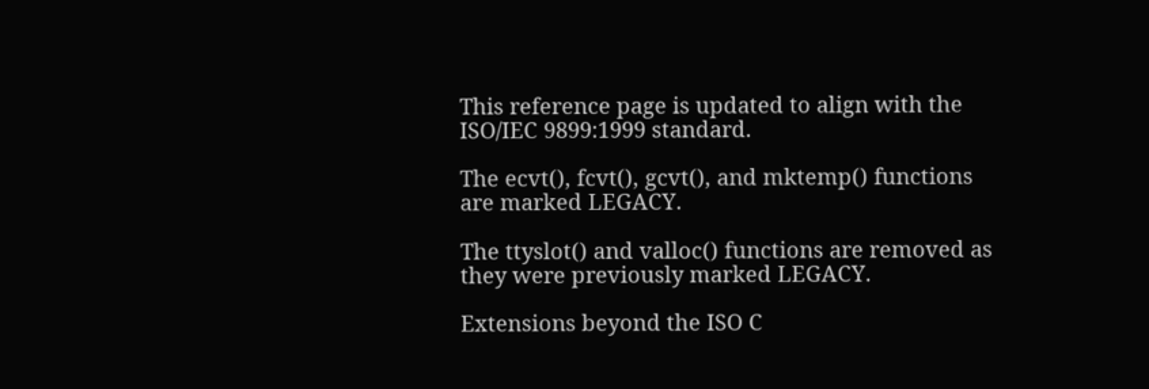This reference page is updated to align with the ISO/IEC 9899:1999 standard.

The ecvt(), fcvt(), gcvt(), and mktemp() functions are marked LEGACY.

The ttyslot() and valloc() functions are removed as they were previously marked LEGACY.

Extensions beyond the ISO C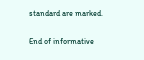standard are marked.

End of informative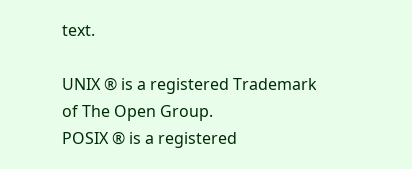text.

UNIX ® is a registered Trademark of The Open Group.
POSIX ® is a registered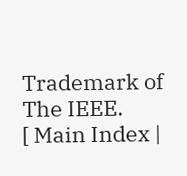Trademark of The IEEE.
[ Main Index |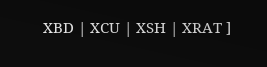XBD | XCU | XSH | XRAT ]